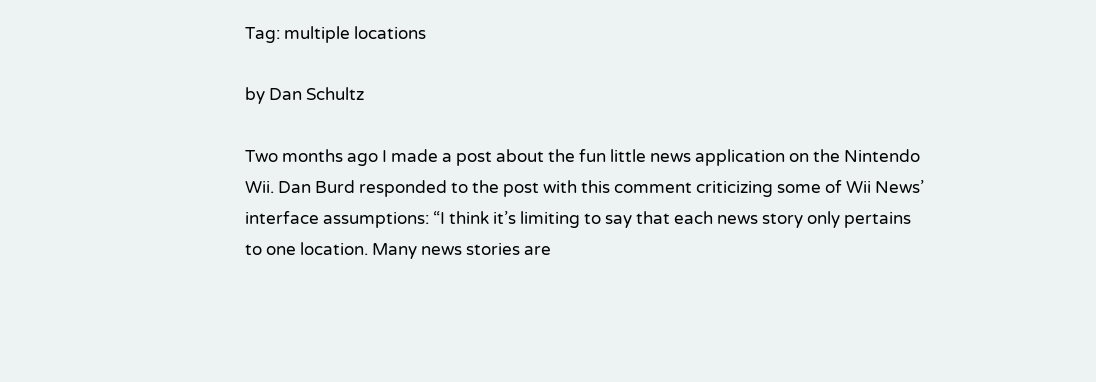Tag: multiple locations

by Dan Schultz

Two months ago I made a post about the fun little news application on the Nintendo Wii. Dan Burd responded to the post with this comment criticizing some of Wii News’ interface assumptions: “I think it’s limiting to say that each news story only pertains to one location. Many news stories are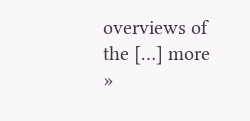overviews of the […] more »